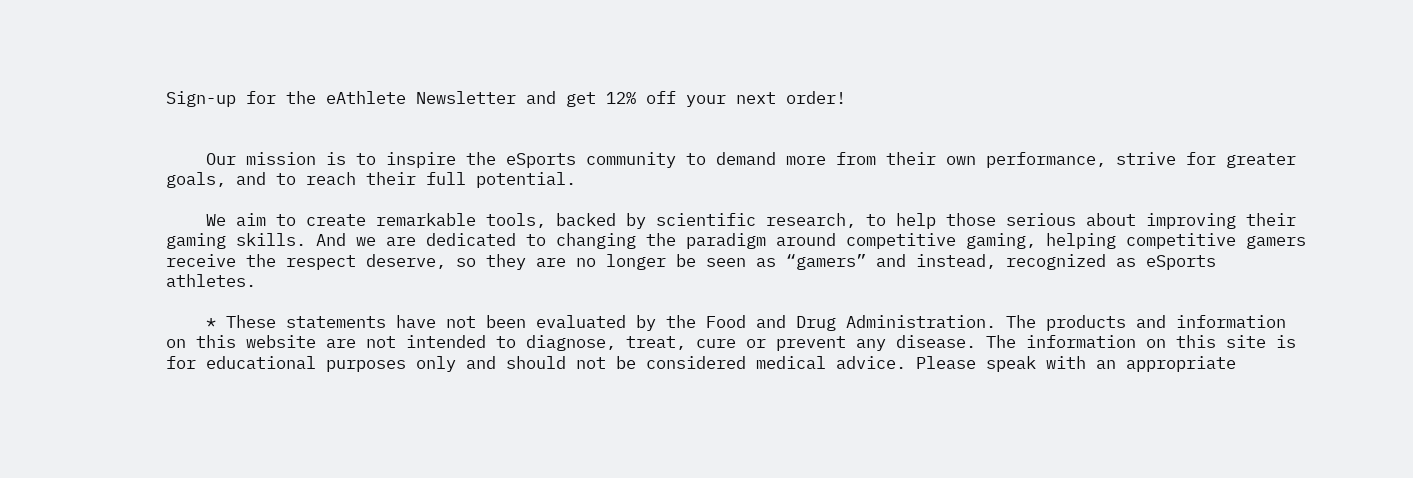Sign-up for the eAthlete Newsletter and get 12% off your next order!


    Our mission is to inspire the eSports community to demand more from their own performance, strive for greater goals, and to reach their full potential.

    We aim to create remarkable tools, backed by scientific research, to help those serious about improving their gaming skills. And we are dedicated to changing the paradigm around competitive gaming, helping competitive gamers receive the respect deserve, so they are no longer be seen as “gamers” and instead, recognized as eSports athletes.

    * These statements have not been evaluated by the Food and Drug Administration. The products and information on this website are not intended to diagnose, treat, cure or prevent any disease. The information on this site is for educational purposes only and should not be considered medical advice. Please speak with an appropriate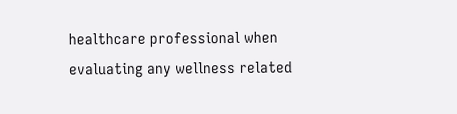healthcare professional when evaluating any wellness related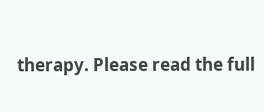therapy. Please read the full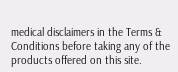medical disclaimers in the Terms & Conditions before taking any of the products offered on this site.